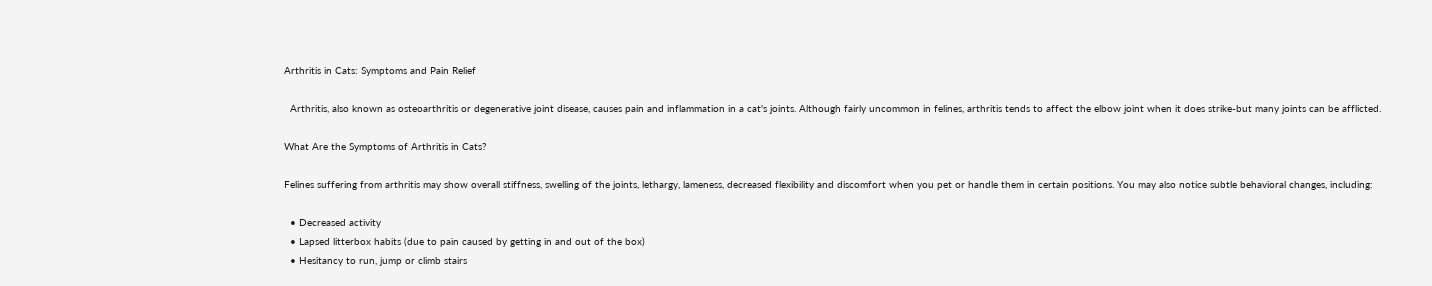Arthritis in Cats: Symptoms and Pain Relief

  Arthritis, also known as osteoarthritis or degenerative joint disease, causes pain and inflammation in a cat's joints. Although fairly uncommon in felines, arthritis tends to affect the elbow joint when it does strike-but many joints can be afflicted.

What Are the Symptoms of Arthritis in Cats?

Felines suffering from arthritis may show overall stiffness, swelling of the joints, lethargy, lameness, decreased flexibility and discomfort when you pet or handle them in certain positions. You may also notice subtle behavioral changes, including:

  • Decreased activity
  • Lapsed litterbox habits (due to pain caused by getting in and out of the box)
  • Hesitancy to run, jump or climb stairs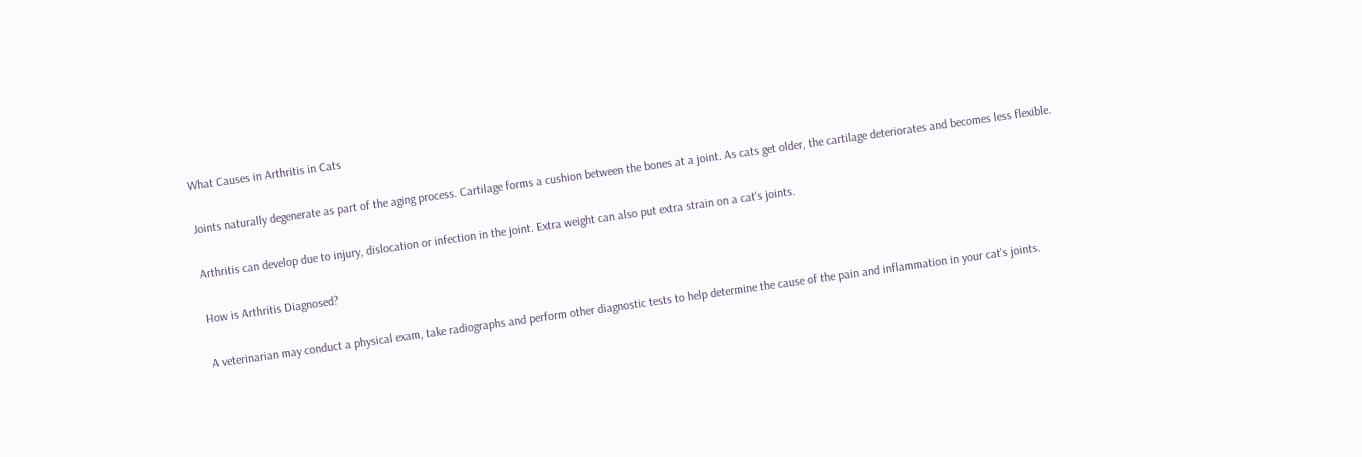What Causes in Arthritis in Cats

Joints naturally degenerate as part of the aging process. Cartilage forms a cushion between the bones at a joint. As cats get older, the cartilage deteriorates and becomes less flexible.

Arthritis can develop due to injury, dislocation or infection in the joint. Extra weight can also put extra strain on a cat's joints.

How is Arthritis Diagnosed?

A veterinarian may conduct a physical exam, take radiographs and perform other diagnostic tests to help determine the cause of the pain and inflammation in your cat's joints.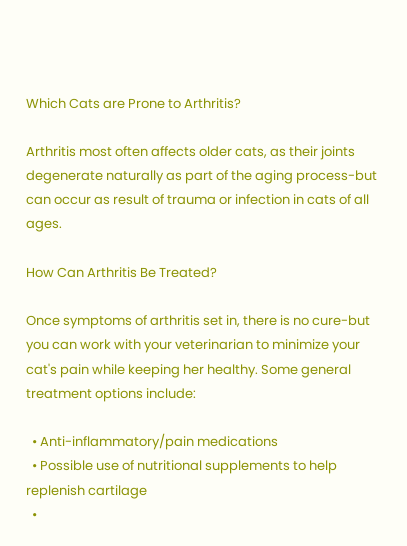Which Cats are Prone to Arthritis?

Arthritis most often affects older cats, as their joints degenerate naturally as part of the aging process-but can occur as result of trauma or infection in cats of all ages.

How Can Arthritis Be Treated?

Once symptoms of arthritis set in, there is no cure-but you can work with your veterinarian to minimize your cat's pain while keeping her healthy. Some general treatment options include:

  • Anti-inflammatory/pain medications
  • Possible use of nutritional supplements to help replenish cartilage
  •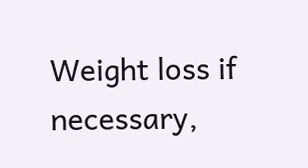Weight loss if necessary,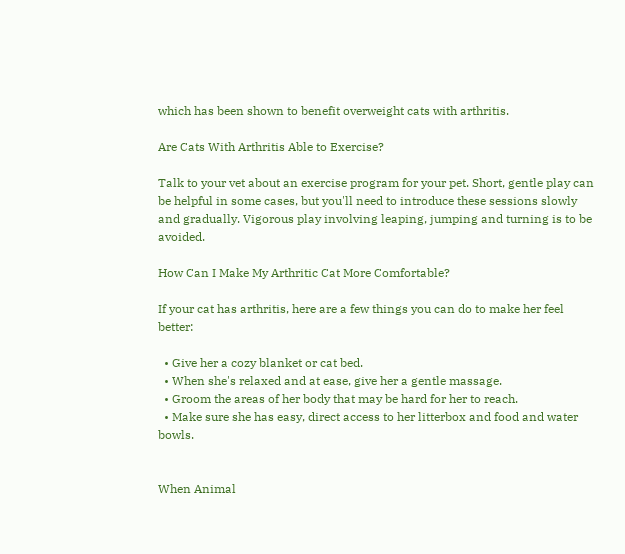which has been shown to benefit overweight cats with arthritis.

Are Cats With Arthritis Able to Exercise?

Talk to your vet about an exercise program for your pet. Short, gentle play can be helpful in some cases, but you'll need to introduce these sessions slowly and gradually. Vigorous play involving leaping, jumping and turning is to be avoided.

How Can I Make My Arthritic Cat More Comfortable?

If your cat has arthritis, here are a few things you can do to make her feel better:

  • Give her a cozy blanket or cat bed.
  • When she's relaxed and at ease, give her a gentle massage.
  • Groom the areas of her body that may be hard for her to reach.
  • Make sure she has easy, direct access to her litterbox and food and water bowls.


When Animal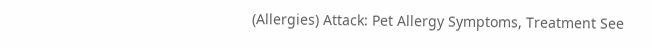(Allergies) Attack: Pet Allergy Symptoms, Treatment See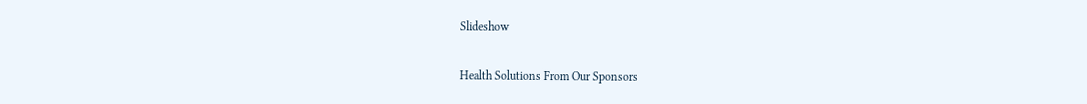Slideshow

Health Solutions From Our Sponsors